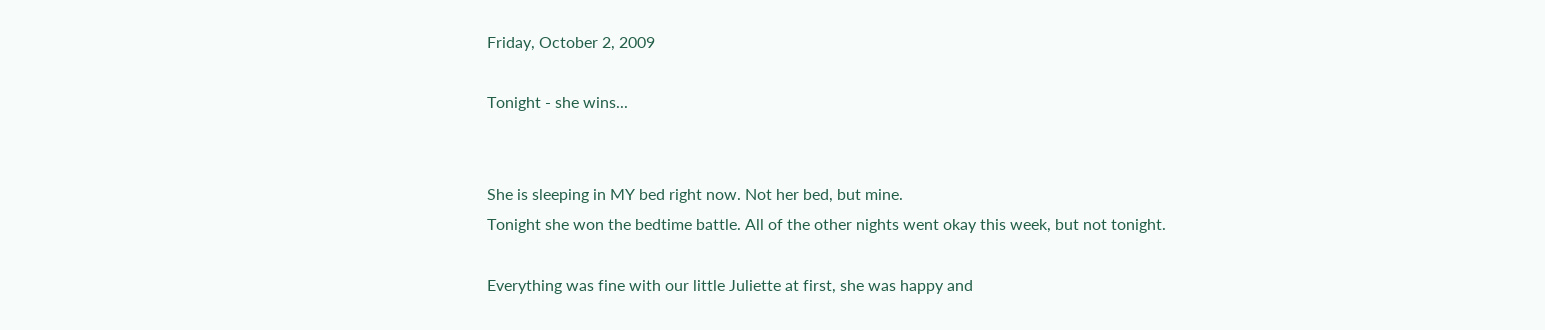Friday, October 2, 2009

Tonight - she wins...


She is sleeping in MY bed right now. Not her bed, but mine.
Tonight she won the bedtime battle. All of the other nights went okay this week, but not tonight.

Everything was fine with our little Juliette at first, she was happy and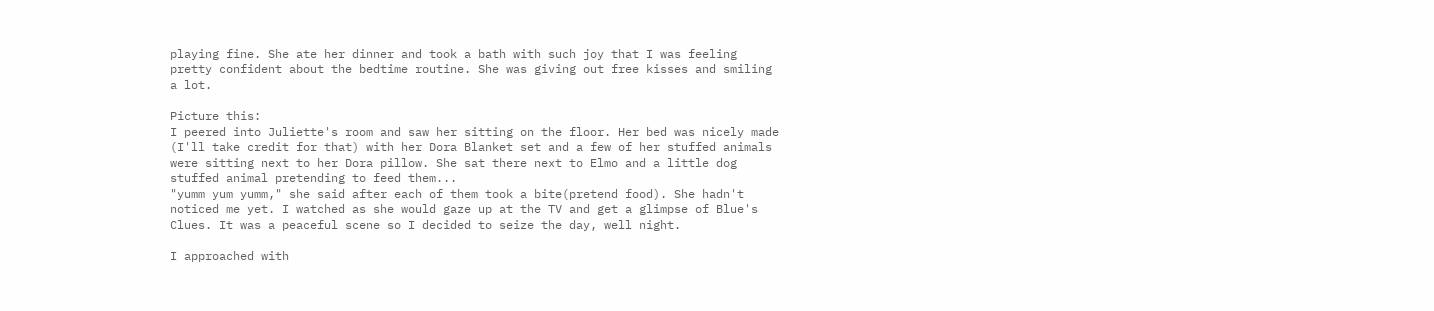playing fine. She ate her dinner and took a bath with such joy that I was feeling pretty confident about the bedtime routine. She was giving out free kisses and smiling a lot.

Picture this:
I peered into Juliette's room and saw her sitting on the floor. Her bed was nicely made (I'll take credit for that) with her Dora Blanket set and a few of her stuffed animals were sitting next to her Dora pillow. She sat there next to Elmo and a little dog stuffed animal pretending to feed them...
"yumm yum yumm," she said after each of them took a bite(pretend food). She hadn't noticed me yet. I watched as she would gaze up at the TV and get a glimpse of Blue's Clues. It was a peaceful scene so I decided to seize the day, well night.

I approached with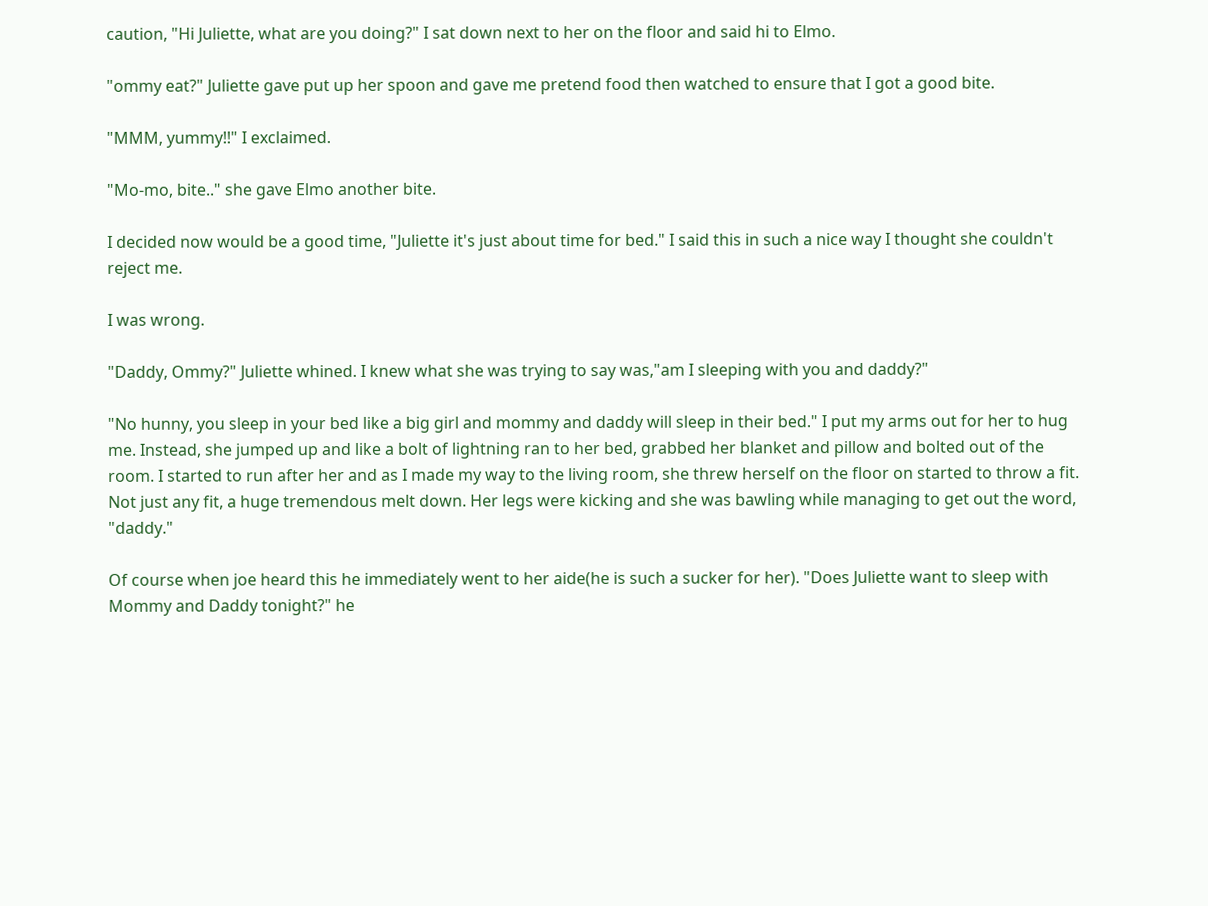caution, "Hi Juliette, what are you doing?" I sat down next to her on the floor and said hi to Elmo.

"ommy eat?" Juliette gave put up her spoon and gave me pretend food then watched to ensure that I got a good bite.

"MMM, yummy!!" I exclaimed.

"Mo-mo, bite.." she gave Elmo another bite.

I decided now would be a good time, "Juliette it's just about time for bed." I said this in such a nice way I thought she couldn't reject me.

I was wrong.

"Daddy, Ommy?" Juliette whined. I knew what she was trying to say was,"am I sleeping with you and daddy?"

"No hunny, you sleep in your bed like a big girl and mommy and daddy will sleep in their bed." I put my arms out for her to hug me. Instead, she jumped up and like a bolt of lightning ran to her bed, grabbed her blanket and pillow and bolted out of the room. I started to run after her and as I made my way to the living room, she threw herself on the floor on started to throw a fit. Not just any fit, a huge tremendous melt down. Her legs were kicking and she was bawling while managing to get out the word, "daddy."

Of course when joe heard this he immediately went to her aide(he is such a sucker for her). "Does Juliette want to sleep with Mommy and Daddy tonight?" he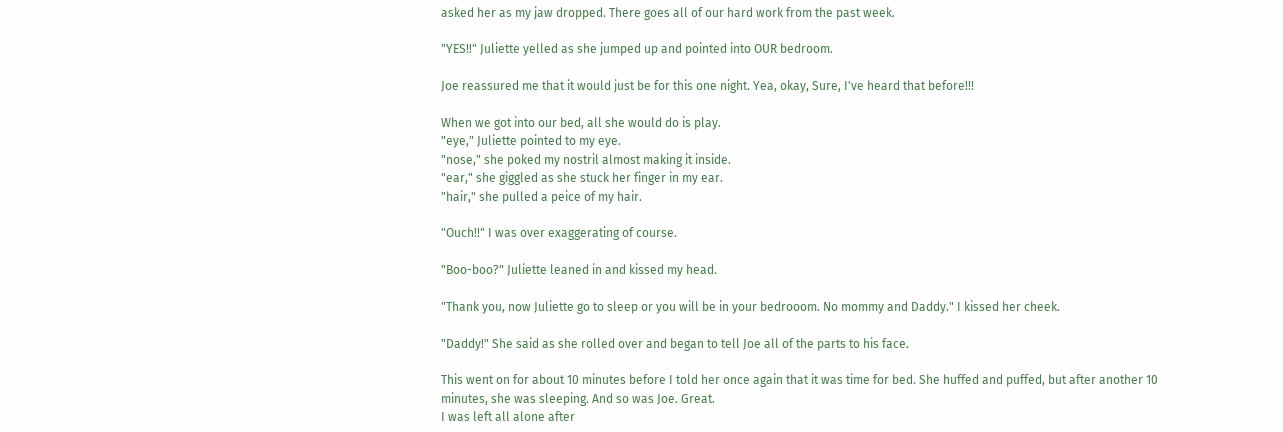asked her as my jaw dropped. There goes all of our hard work from the past week.

"YES!!" Juliette yelled as she jumped up and pointed into OUR bedroom.

Joe reassured me that it would just be for this one night. Yea, okay, Sure, I've heard that before!!!

When we got into our bed, all she would do is play.
"eye," Juliette pointed to my eye.
"nose," she poked my nostril almost making it inside.
"ear," she giggled as she stuck her finger in my ear.
"hair," she pulled a peice of my hair.

"Ouch!!" I was over exaggerating of course.

"Boo-boo?" Juliette leaned in and kissed my head.

"Thank you, now Juliette go to sleep or you will be in your bedrooom. No mommy and Daddy." I kissed her cheek.

"Daddy!" She said as she rolled over and began to tell Joe all of the parts to his face.

This went on for about 10 minutes before I told her once again that it was time for bed. She huffed and puffed, but after another 10 minutes, she was sleeping. And so was Joe. Great.
I was left all alone after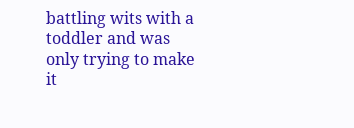battling wits with a toddler and was only trying to make it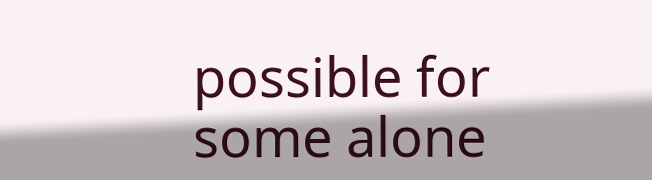possible for some alone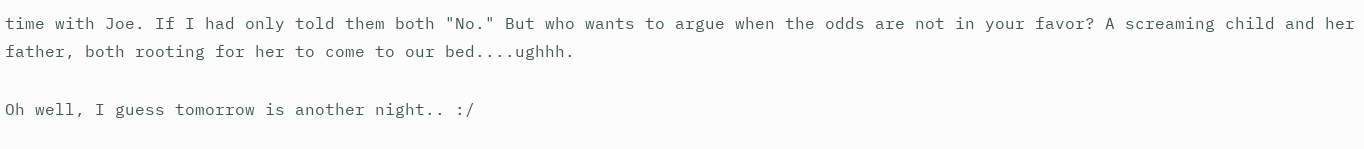time with Joe. If I had only told them both "No." But who wants to argue when the odds are not in your favor? A screaming child and her father, both rooting for her to come to our bed....ughhh.

Oh well, I guess tomorrow is another night.. :/